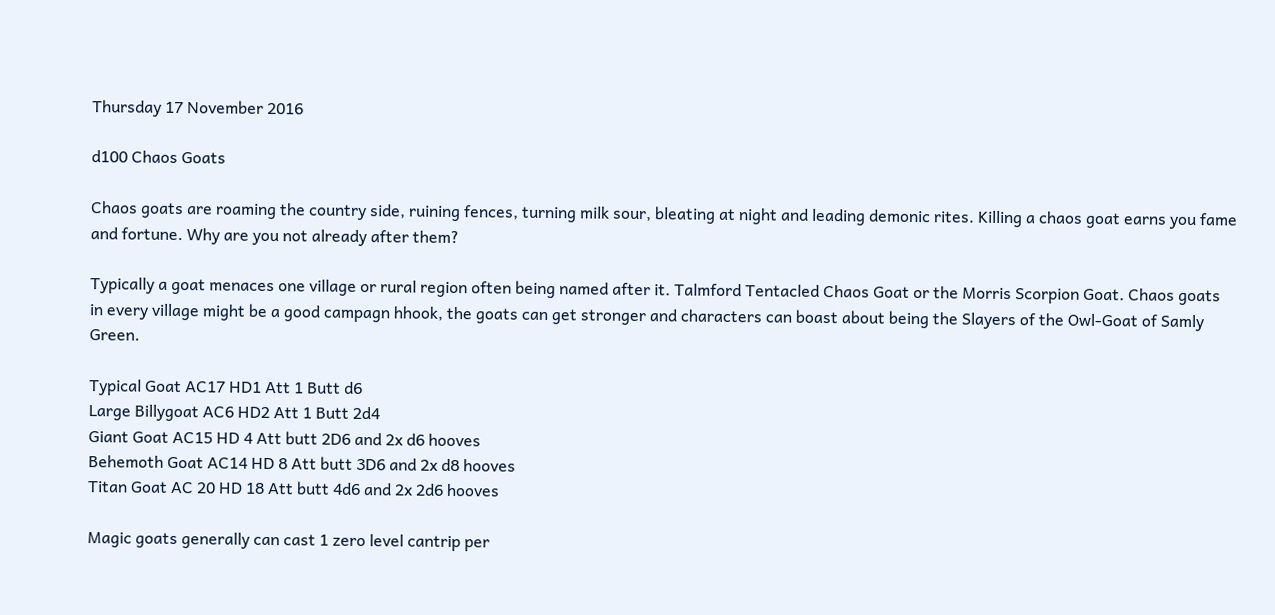Thursday 17 November 2016

d100 Chaos Goats

Chaos goats are roaming the country side, ruining fences, turning milk sour, bleating at night and leading demonic rites. Killing a chaos goat earns you fame and fortune. Why are you not already after them?

Typically a goat menaces one village or rural region often being named after it. Talmford Tentacled Chaos Goat or the Morris Scorpion Goat. Chaos goats in every village might be a good campagn hhook, the goats can get stronger and characters can boast about being the Slayers of the Owl-Goat of Samly Green.

Typical Goat AC17 HD1 Att 1 Butt d6
Large Billygoat AC6 HD2 Att 1 Butt 2d4
Giant Goat AC15 HD 4 Att butt 2D6 and 2x d6 hooves
Behemoth Goat AC14 HD 8 Att butt 3D6 and 2x d8 hooves
Titan Goat AC 20 HD 18 Att butt 4d6 and 2x 2d6 hooves

Magic goats generally can cast 1 zero level cantrip per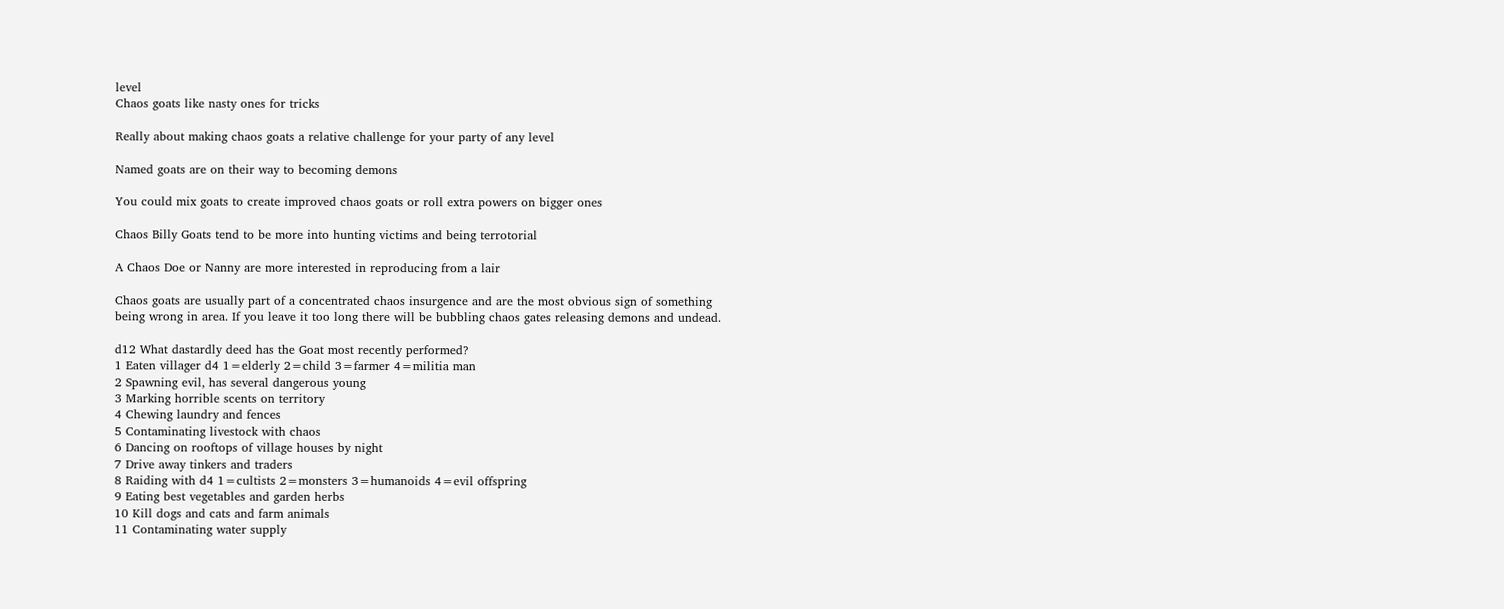level
Chaos goats like nasty ones for tricks

Really about making chaos goats a relative challenge for your party of any level

Named goats are on their way to becoming demons

You could mix goats to create improved chaos goats or roll extra powers on bigger ones

Chaos Billy Goats tend to be more into hunting victims and being terrotorial

A Chaos Doe or Nanny are more interested in reproducing from a lair

Chaos goats are usually part of a concentrated chaos insurgence and are the most obvious sign of something being wrong in area. If you leave it too long there will be bubbling chaos gates releasing demons and undead.

d12 What dastardly deed has the Goat most recently performed?
1 Eaten villager d4 1=elderly 2=child 3=farmer 4=militia man
2 Spawning evil, has several dangerous young
3 Marking horrible scents on territory
4 Chewing laundry and fences
5 Contaminating livestock with chaos
6 Dancing on rooftops of village houses by night
7 Drive away tinkers and traders
8 Raiding with d4 1=cultists 2=monsters 3=humanoids 4=evil offspring
9 Eating best vegetables and garden herbs
10 Kill dogs and cats and farm animals
11 Contaminating water supply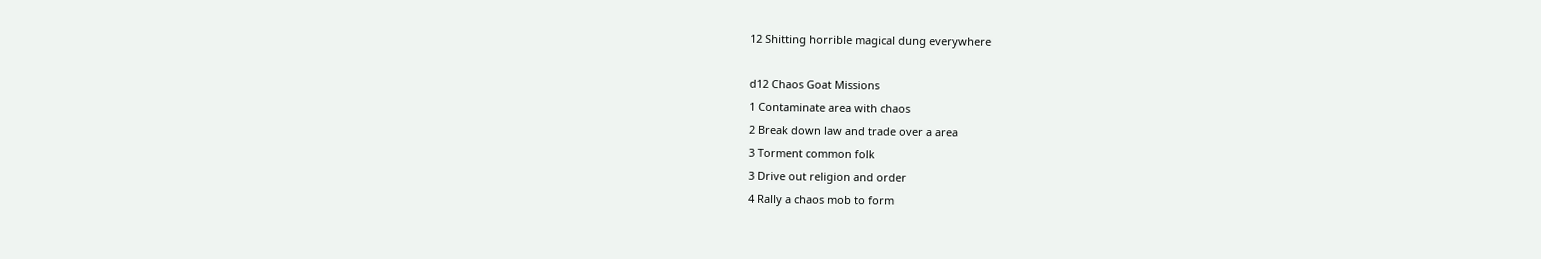12 Shitting horrible magical dung everywhere

d12 Chaos Goat Missions
1 Contaminate area with chaos
2 Break down law and trade over a area
3 Torment common folk
3 Drive out religion and order
4 Rally a chaos mob to form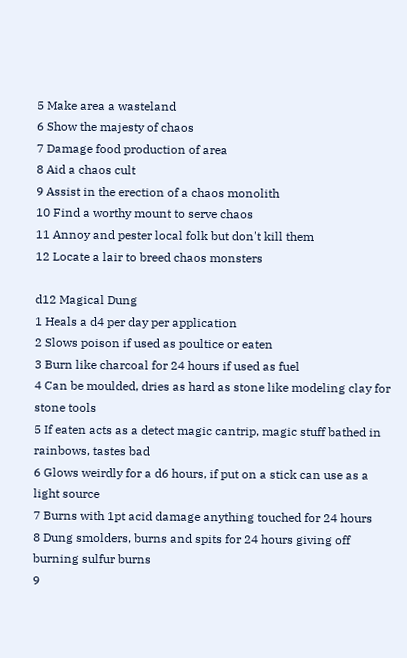5 Make area a wasteland
6 Show the majesty of chaos
7 Damage food production of area
8 Aid a chaos cult
9 Assist in the erection of a chaos monolith
10 Find a worthy mount to serve chaos
11 Annoy and pester local folk but don't kill them
12 Locate a lair to breed chaos monsters

d12 Magical Dung
1 Heals a d4 per day per application
2 Slows poison if used as poultice or eaten
3 Burn like charcoal for 24 hours if used as fuel
4 Can be moulded, dries as hard as stone like modeling clay for stone tools
5 If eaten acts as a detect magic cantrip, magic stuff bathed in rainbows, tastes bad
6 Glows weirdly for a d6 hours, if put on a stick can use as a light source
7 Burns with 1pt acid damage anything touched for 24 hours
8 Dung smolders, burns and spits for 24 hours giving off burning sulfur burns
9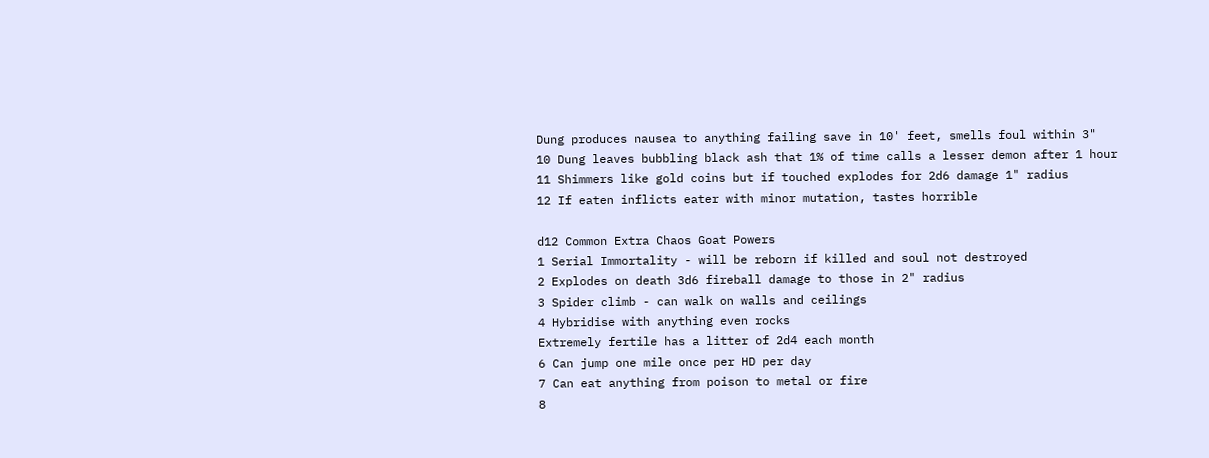Dung produces nausea to anything failing save in 10' feet, smells foul within 3"
10 Dung leaves bubbling black ash that 1% of time calls a lesser demon after 1 hour
11 Shimmers like gold coins but if touched explodes for 2d6 damage 1" radius
12 If eaten inflicts eater with minor mutation, tastes horrible

d12 Common Extra Chaos Goat Powers
1 Serial Immortality - will be reborn if killed and soul not destroyed
2 Explodes on death 3d6 fireball damage to those in 2" radius
3 Spider climb - can walk on walls and ceilings
4 Hybridise with anything even rocks
Extremely fertile has a litter of 2d4 each month
6 Can jump one mile once per HD per day
7 Can eat anything from poison to metal or fire
8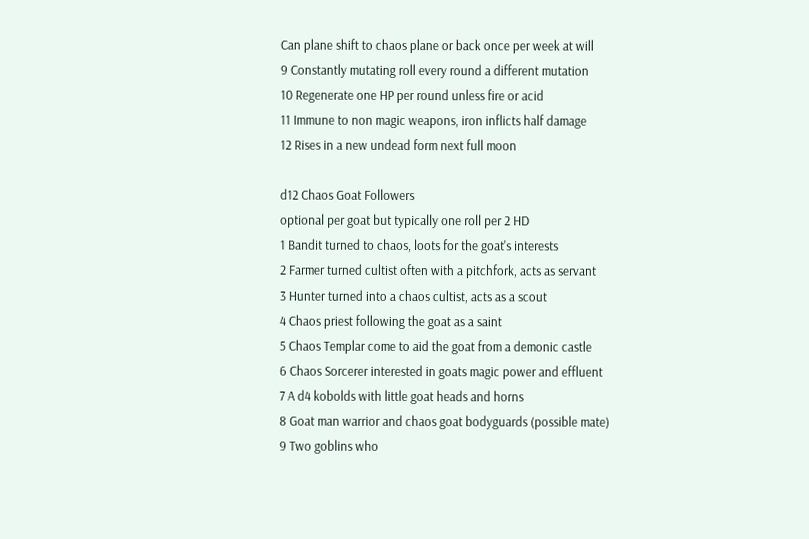Can plane shift to chaos plane or back once per week at will
9 Constantly mutating roll every round a different mutation
10 Regenerate one HP per round unless fire or acid
11 Immune to non magic weapons, iron inflicts half damage
12 Rises in a new undead form next full moon

d12 Chaos Goat Followers
optional per goat but typically one roll per 2 HD
1 Bandit turned to chaos, loots for the goat's interests
2 Farmer turned cultist often with a pitchfork, acts as servant
3 Hunter turned into a chaos cultist, acts as a scout
4 Chaos priest following the goat as a saint
5 Chaos Templar come to aid the goat from a demonic castle
6 Chaos Sorcerer interested in goats magic power and effluent
7 A d4 kobolds with little goat heads and horns
8 Goat man warrior and chaos goat bodyguards (possible mate)
9 Two goblins who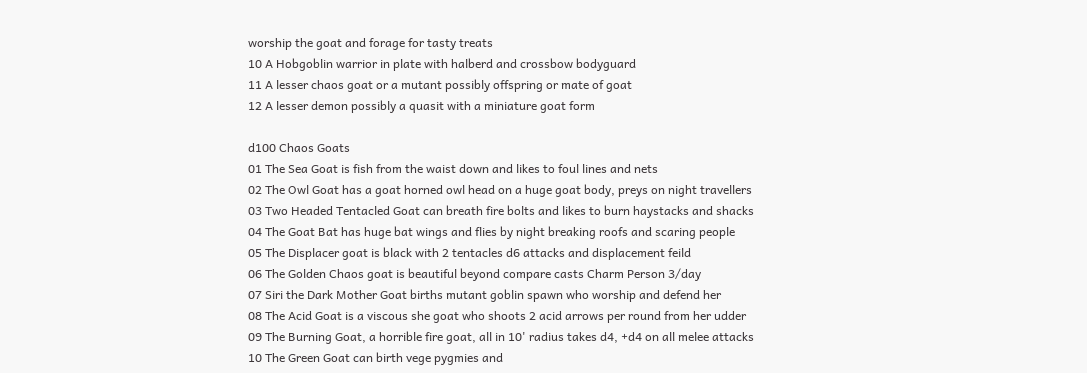worship the goat and forage for tasty treats
10 A Hobgoblin warrior in plate with halberd and crossbow bodyguard
11 A lesser chaos goat or a mutant possibly offspring or mate of goat
12 A lesser demon possibly a quasit with a miniature goat form

d100 Chaos Goats
01 The Sea Goat is fish from the waist down and likes to foul lines and nets
02 The Owl Goat has a goat horned owl head on a huge goat body, preys on night travellers
03 Two Headed Tentacled Goat can breath fire bolts and likes to burn haystacks and shacks
04 The Goat Bat has huge bat wings and flies by night breaking roofs and scaring people
05 The Displacer goat is black with 2 tentacles d6 attacks and displacement feild
06 The Golden Chaos goat is beautiful beyond compare casts Charm Person 3/day
07 Siri the Dark Mother Goat births mutant goblin spawn who worship and defend her
08 The Acid Goat is a viscous she goat who shoots 2 acid arrows per round from her udder
09 The Burning Goat, a horrible fire goat, all in 10' radius takes d4, +d4 on all melee attacks
10 The Green Goat can birth vege pygmies and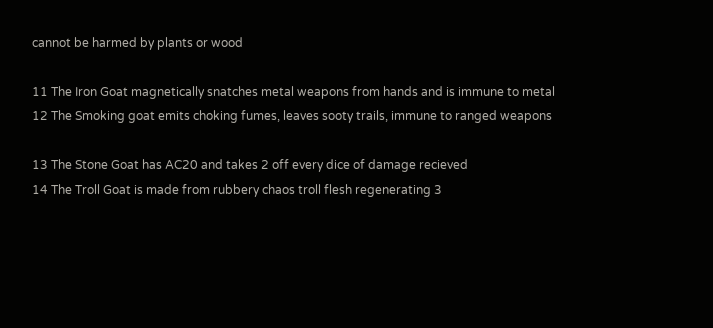cannot be harmed by plants or wood

11 The Iron Goat magnetically snatches metal weapons from hands and is immune to metal
12 The Smoking goat emits choking fumes, leaves sooty trails, immune to ranged weapons

13 The Stone Goat has AC20 and takes 2 off every dice of damage recieved
14 The Troll Goat is made from rubbery chaos troll flesh regenerating 3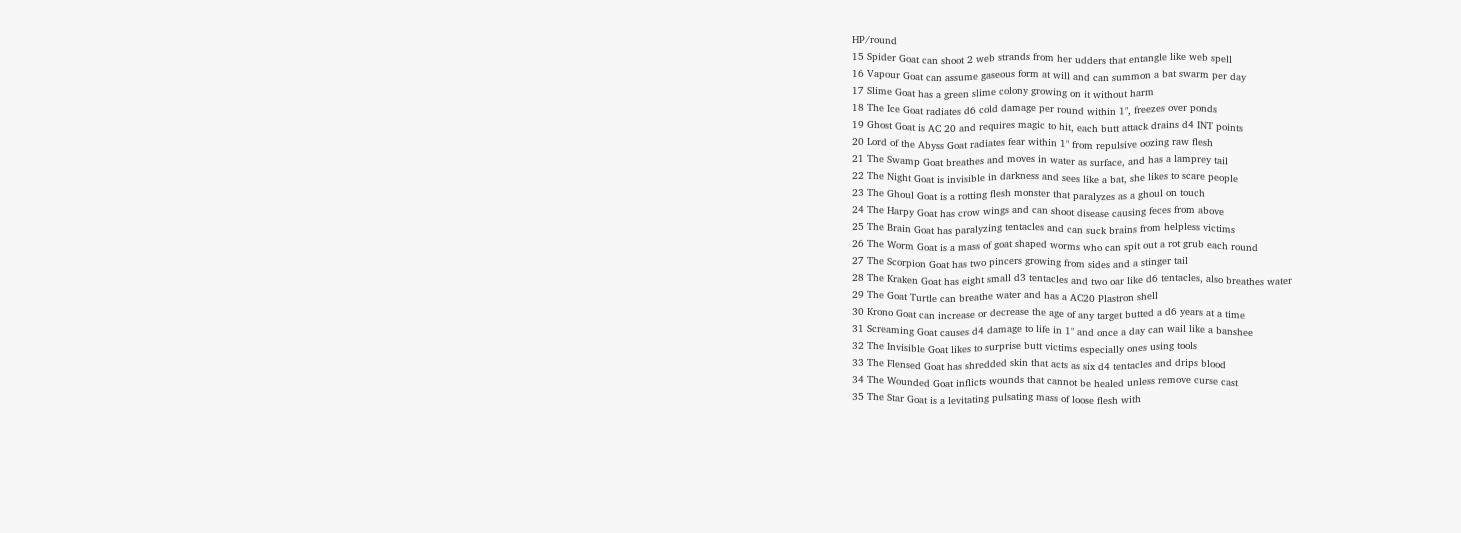HP/round
15 Spider Goat can shoot 2 web strands from her udders that entangle like web spell
16 Vapour Goat can assume gaseous form at will and can summon a bat swarm per day
17 Slime Goat has a green slime colony growing on it without harm
18 The Ice Goat radiates d6 cold damage per round within 1", freezes over ponds
19 Ghost Goat is AC 20 and requires magic to hit, each butt attack drains d4 INT points
20 Lord of the Abyss Goat radiates fear within 1" from repulsive oozing raw flesh
21 The Swamp Goat breathes and moves in water as surface, and has a lamprey tail
22 The Night Goat is invisible in darkness and sees like a bat, she likes to scare people
23 The Ghoul Goat is a rotting flesh monster that paralyzes as a ghoul on touch
24 The Harpy Goat has crow wings and can shoot disease causing feces from above
25 The Brain Goat has paralyzing tentacles and can suck brains from helpless victims
26 The Worm Goat is a mass of goat shaped worms who can spit out a rot grub each round
27 The Scorpion Goat has two pincers growing from sides and a stinger tail
28 The Kraken Goat has eight small d3 tentacles and two oar like d6 tentacles, also breathes water
29 The Goat Turtle can breathe water and has a AC20 Plastron shell
30 Krono Goat can increase or decrease the age of any target butted a d6 years at a time
31 Screaming Goat causes d4 damage to life in 1" and once a day can wail like a banshee
32 The Invisible Goat likes to surprise butt victims especially ones using tools
33 The Flensed Goat has shredded skin that acts as six d4 tentacles and drips blood
34 The Wounded Goat inflicts wounds that cannot be healed unless remove curse cast
35 The Star Goat is a levitating pulsating mass of loose flesh with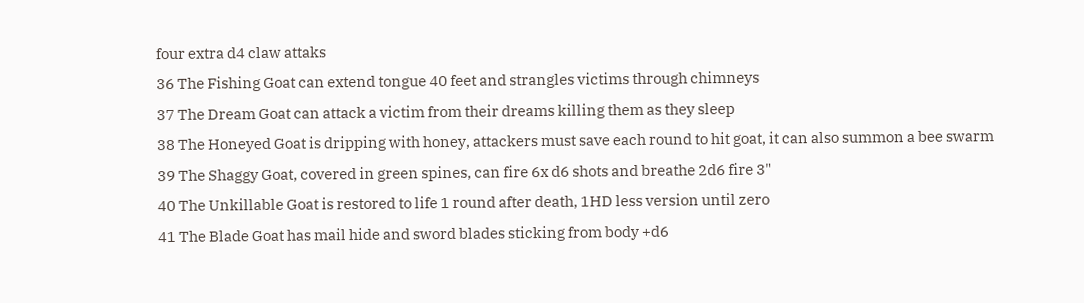four extra d4 claw attaks
36 The Fishing Goat can extend tongue 40 feet and strangles victims through chimneys
37 The Dream Goat can attack a victim from their dreams killing them as they sleep
38 The Honeyed Goat is dripping with honey, attackers must save each round to hit goat, it can also summon a bee swarm
39 The Shaggy Goat, covered in green spines, can fire 6x d6 shots and breathe 2d6 fire 3"
40 The Unkillable Goat is restored to life 1 round after death, 1HD less version until zero
41 The Blade Goat has mail hide and sword blades sticking from body +d6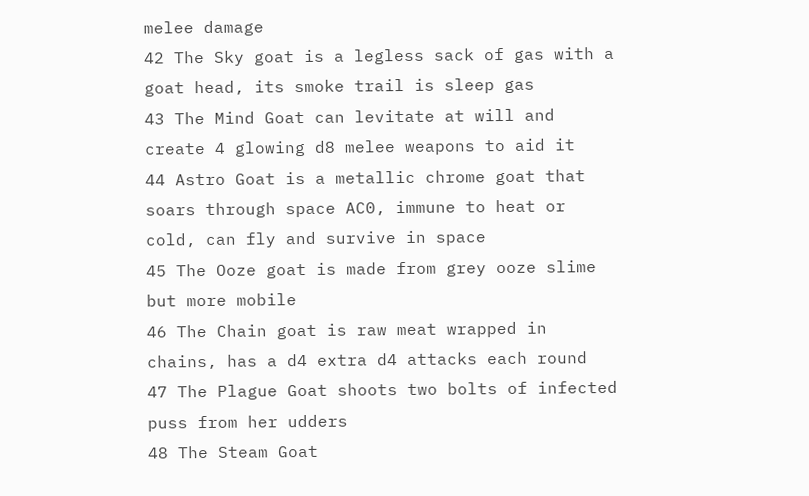melee damage
42 The Sky goat is a legless sack of gas with a goat head, its smoke trail is sleep gas
43 The Mind Goat can levitate at will and create 4 glowing d8 melee weapons to aid it
44 Astro Goat is a metallic chrome goat that soars through space AC0, immune to heat or cold, can fly and survive in space
45 The Ooze goat is made from grey ooze slime but more mobile
46 The Chain goat is raw meat wrapped in chains, has a d4 extra d4 attacks each round
47 The Plague Goat shoots two bolts of infected puss from her udders
48 The Steam Goat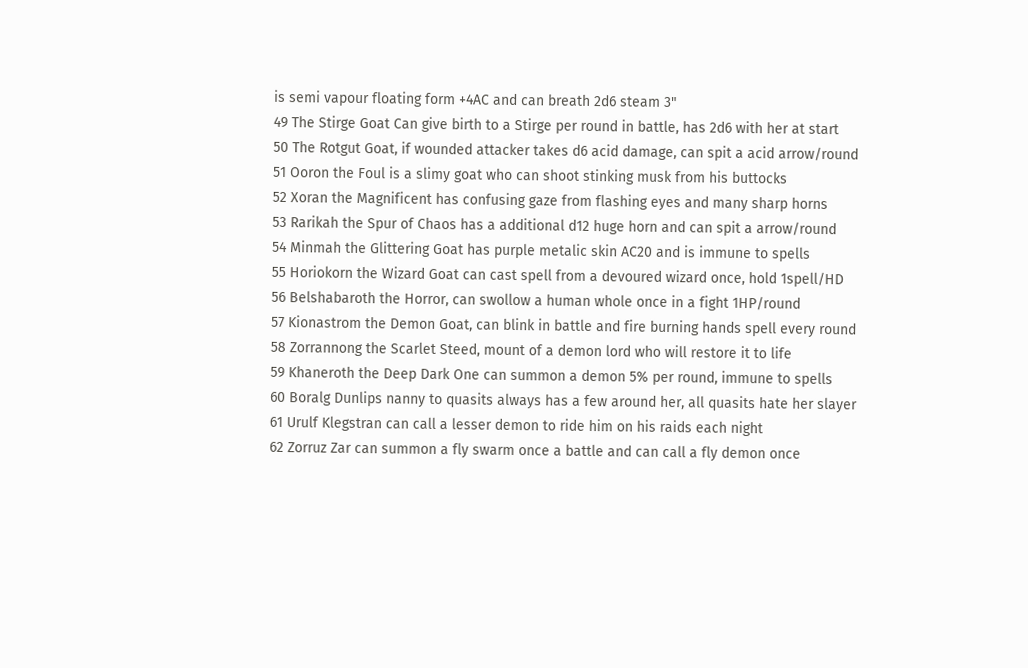is semi vapour floating form +4AC and can breath 2d6 steam 3"
49 The Stirge Goat Can give birth to a Stirge per round in battle, has 2d6 with her at start
50 The Rotgut Goat, if wounded attacker takes d6 acid damage, can spit a acid arrow/round
51 Ooron the Foul is a slimy goat who can shoot stinking musk from his buttocks
52 Xoran the Magnificent has confusing gaze from flashing eyes and many sharp horns
53 Rarikah the Spur of Chaos has a additional d12 huge horn and can spit a arrow/round
54 Minmah the Glittering Goat has purple metalic skin AC20 and is immune to spells
55 Horiokorn the Wizard Goat can cast spell from a devoured wizard once, hold 1spell/HD
56 Belshabaroth the Horror, can swollow a human whole once in a fight 1HP/round
57 Kionastrom the Demon Goat, can blink in battle and fire burning hands spell every round
58 Zorrannong the Scarlet Steed, mount of a demon lord who will restore it to life
59 Khaneroth the Deep Dark One can summon a demon 5% per round, immune to spells
60 Boralg Dunlips nanny to quasits always has a few around her, all quasits hate her slayer
61 Urulf Klegstran can call a lesser demon to ride him on his raids each night
62 Zorruz Zar can summon a fly swarm once a battle and can call a fly demon once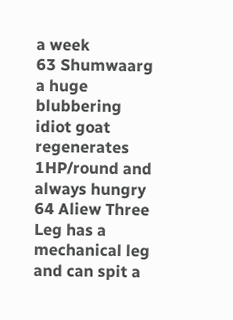a week
63 Shumwaarg a huge blubbering idiot goat regenerates 1HP/round and always hungry
64 Aliew Three Leg has a mechanical leg and can spit a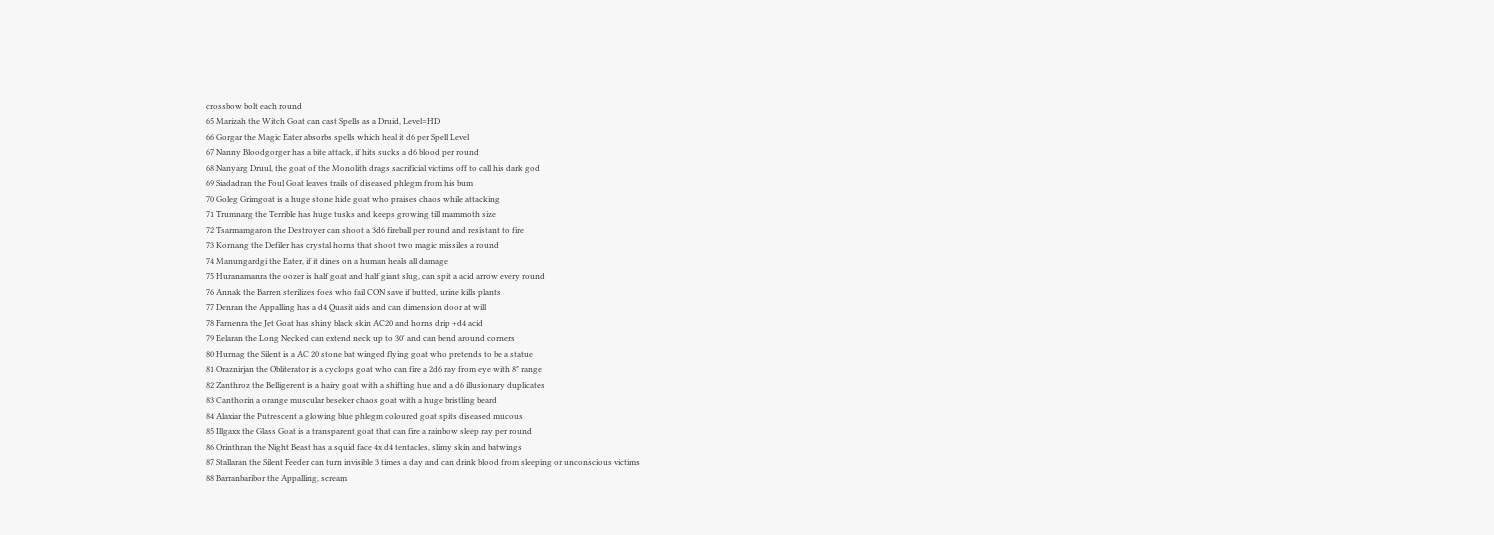crossbow bolt each round
65 Marizah the Witch Goat can cast Spells as a Druid, Level=HD
66 Gorgar the Magic Eater absorbs spells which heal it d6 per Spell Level
67 Nanny Bloodgorger has a bite attack, if hits sucks a d6 blood per round
68 Nanyarg Druul, the goat of the Monolith drags sacrificial victims off to call his dark god
69 Siadadran the Foul Goat leaves trails of diseased phlegm from his bum
70 Goleg Grimgoat is a huge stone hide goat who praises chaos while attacking
71 Trumnarg the Terrible has huge tusks and keeps growing till mammoth size
72 Tsarmamgaron the Destroyer can shoot a 3d6 fireball per round and resistant to fire
73 Kornang the Defiler has crystal horns that shoot two magic missiles a round
74 Manungardgi the Eater, if it dines on a human heals all damage
75 Huranamanra the oozer is half goat and half giant slug, can spit a acid arrow every round
76 Annak the Barren sterilizes foes who fail CON save if butted, urine kills plants
77 Denran the Appalling has a d4 Quasit aids and can dimension door at will
78 Farnenra the Jet Goat has shiny black skin AC20 and horns drip +d4 acid
79 Eelaran the Long Necked can extend neck up to 30' and can bend around corners
80 Hurnag the Silent is a AC 20 stone bat winged flying goat who pretends to be a statue
81 Oraznirjan the Obliterator is a cyclops goat who can fire a 2d6 ray from eye with 8" range
82 Zanthroz the Belligerent is a hairy goat with a shifting hue and a d6 illusionary duplicates
83 Canthorin a orange muscular beseker chaos goat with a huge bristling beard
84 Alaxiar the Putrescent a glowing blue phlegm coloured goat spits diseased mucous
85 Illgaxx the Glass Goat is a transparent goat that can fire a rainbow sleep ray per round
86 Orinthran the Night Beast has a squid face 4x d4 tentacles, slimy skin and batwings
87 Stallaran the Silent Feeder can turn invisible 3 times a day and can drink blood from sleeping or unconscious victims
88 Barranbaribor the Appalling, scream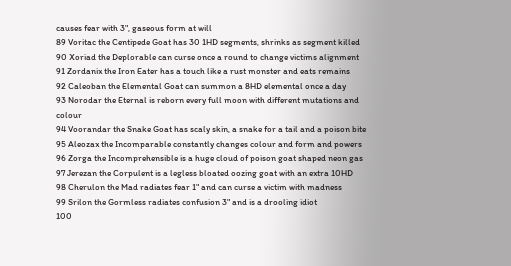causes fear with 3", gaseous form at will
89 Voritac the Centipede Goat has 30 1HD segments, shrinks as segment killed
90 Xoriad the Deplorable can curse once a round to change victims alignment
91 Zordanix the Iron Eater has a touch like a rust monster and eats remains
92 Caleoban the Elemental Goat can summon a 8HD elemental once a day
93 Norodar the Eternal is reborn every full moon with different mutations and colour
94 Voorandar the Snake Goat has scaly skin, a snake for a tail and a poison bite
95 Aleozax the Incomparable constantly changes colour and form and powers
96 Zorga the Incomprehensible is a huge cloud of poison goat shaped neon gas
97 Jerezan the Corpulent is a legless bloated oozing goat with an extra 10HD
98 Cherulon the Mad radiates fear 1" and can curse a victim with madness
99 Srilon the Gormless radiates confusion 3" and is a drooling idiot
100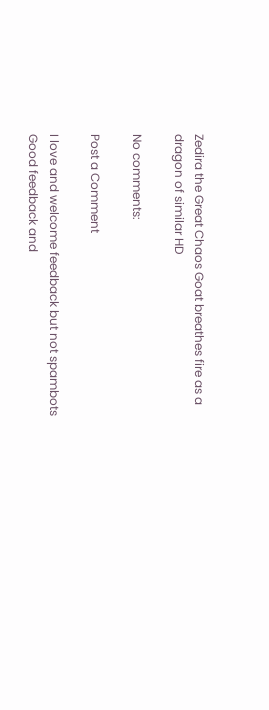Zedira the Great Chaos Goat breathes fire as a dragon of similar HD

No comments:

Post a Comment

I love and welcome feedback but not spambots
Good feedback and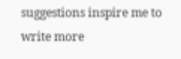suggestions inspire me to write more